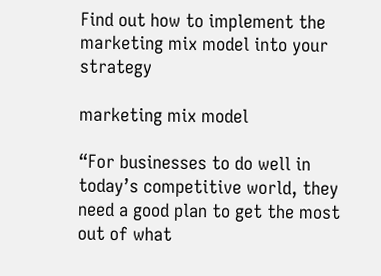Find out how to implement the marketing mix model into your strategy

marketing mix model

“For businesses to do well in today’s competitive world, they need a good plan to get the most out of what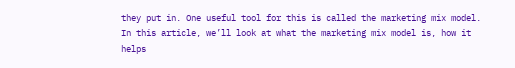they put in. One useful tool for this is called the marketing mix model.     In this article, we’ll look at what the marketing mix model is, how it helps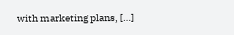with marketing plans, […]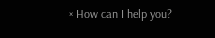× How can I help you?